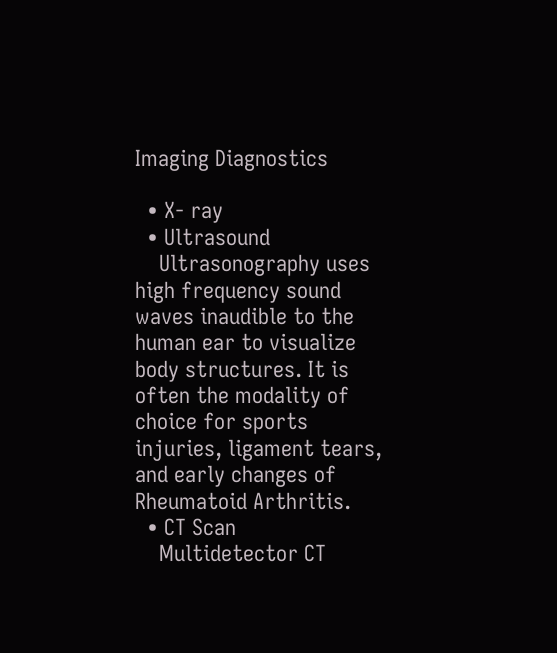Imaging Diagnostics

  • X- ray
  • Ultrasound
    Ultrasonography uses high frequency sound waves inaudible to the human ear to visualize body structures. It is often the modality of choice for sports injuries, ligament tears, and early changes of Rheumatoid Arthritis.
  • CT Scan
    Multidetector CT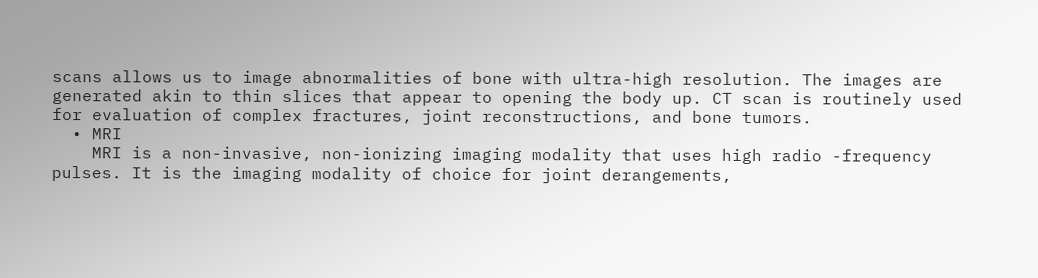scans allows us to image abnormalities of bone with ultra-high resolution. The images are generated akin to thin slices that appear to opening the body up. CT scan is routinely used for evaluation of complex fractures, joint reconstructions, and bone tumors.
  • MRI
    MRI is a non-invasive, non-ionizing imaging modality that uses high radio -frequency pulses. It is the imaging modality of choice for joint derangements,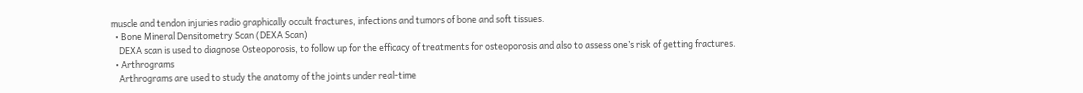muscle and tendon injuries radio graphically occult fractures, infections and tumors of bone and soft tissues.
  • Bone Mineral Densitometry Scan (DEXA Scan)
    DEXA scan is used to diagnose Osteoporosis, to follow up for the efficacy of treatments for osteoporosis and also to assess one’s risk of getting fractures.
  • Arthrograms
    Arthrograms are used to study the anatomy of the joints under real-time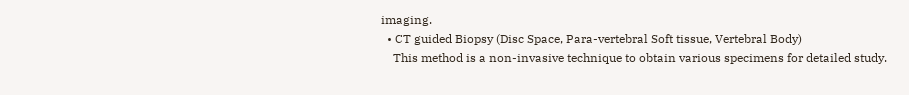imaging.
  • CT guided Biopsy (Disc Space, Para-vertebral Soft tissue, Vertebral Body)
    This method is a non-invasive technique to obtain various specimens for detailed study.